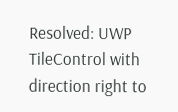Resolved: UWP TileControl with direction right to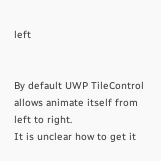left


By default UWP TileControl allows animate itself from left to right.
It is unclear how to get it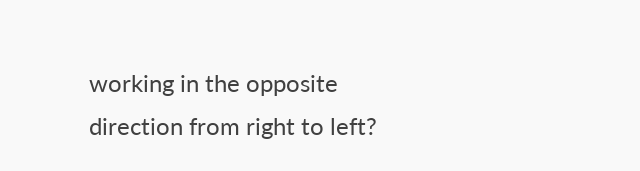working in the opposite direction from right to left?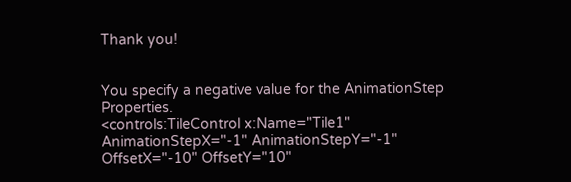Thank you!


You specify a negative value for the AnimationStep Properties.
<controls:TileControl x:Name="Tile1" AnimationStepX="-1" AnimationStepY="-1" OffsetX="-10" OffsetY="10"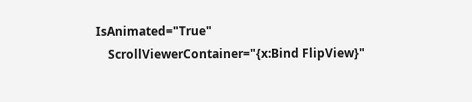IsAnimated="True"
    ScrollViewerContainer="{x:Bind FlipView}"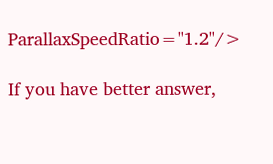ParallaxSpeedRatio="1.2"/>

If you have better answer,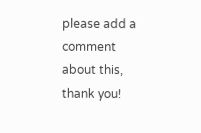please add a comment about this, thank you!